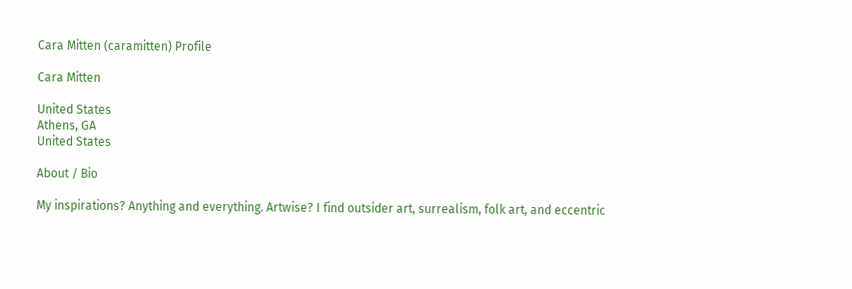Cara Mitten (caramitten) Profile

Cara Mitten

United States
Athens, GA
United States

About / Bio

My inspirations? Anything and everything. Artwise? I find outsider art, surrealism, folk art, and eccentric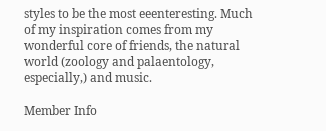styles to be the most eeenteresting. Much of my inspiration comes from my wonderful core of friends, the natural world (zoology and palaentology, especially,) and music.

Member Info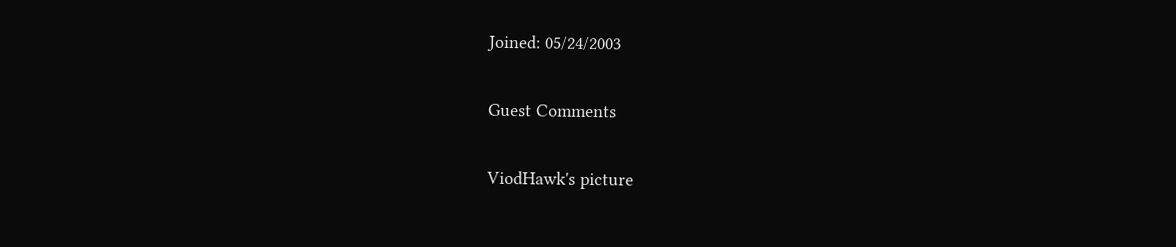Joined: 05/24/2003

Guest Comments

ViodHawk's picture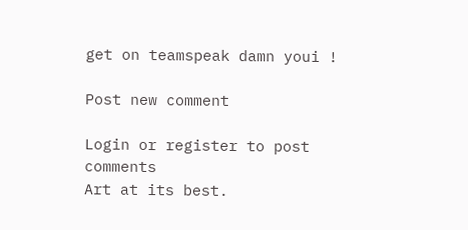get on teamspeak damn youi !

Post new comment

Login or register to post comments
Art at its best.